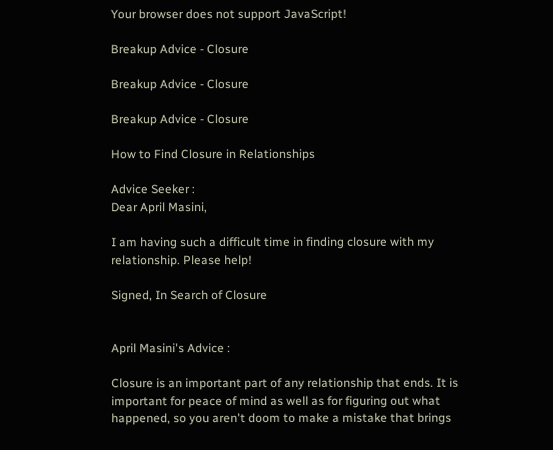Your browser does not support JavaScript!

Breakup Advice - Closure

Breakup Advice - Closure

Breakup Advice - Closure

How to Find Closure in Relationships

Advice Seeker :
Dear April Masini,

I am having such a difficult time in finding closure with my relationship. Please help!

Signed, In Search of Closure


April Masini's Advice :

Closure is an important part of any relationship that ends. It is important for peace of mind as well as for figuring out what happened, so you aren't doom to make a mistake that brings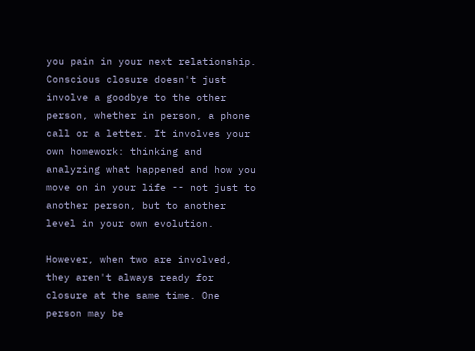you pain in your next relationship. Conscious closure doesn't just involve a goodbye to the other person, whether in person, a phone call or a letter. It involves your own homework: thinking and analyzing what happened and how you move on in your life -- not just to another person, but to another level in your own evolution.

However, when two are involved, they aren't always ready for closure at the same time. One person may be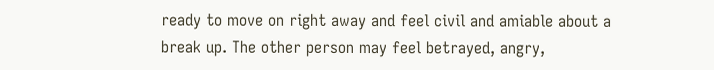ready to move on right away and feel civil and amiable about a break up. The other person may feel betrayed, angry,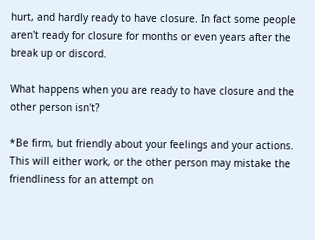hurt, and hardly ready to have closure. In fact some people aren't ready for closure for months or even years after the break up or discord.

What happens when you are ready to have closure and the other person isn't?

*Be firm, but friendly about your feelings and your actions. This will either work, or the other person may mistake the friendliness for an attempt on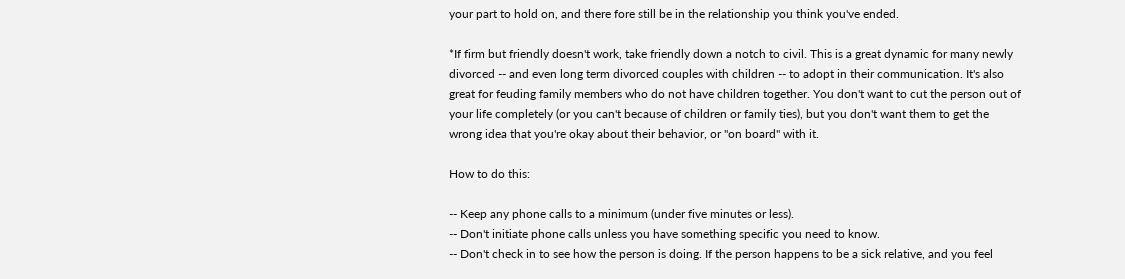your part to hold on, and there fore still be in the relationship you think you've ended.

*If firm but friendly doesn't work, take friendly down a notch to civil. This is a great dynamic for many newly divorced -- and even long term divorced couples with children -- to adopt in their communication. It's also great for feuding family members who do not have children together. You don't want to cut the person out of your life completely (or you can't because of children or family ties), but you don't want them to get the wrong idea that you're okay about their behavior, or "on board" with it.

How to do this:

-- Keep any phone calls to a minimum (under five minutes or less).
-- Don't initiate phone calls unless you have something specific you need to know.
-- Don't check in to see how the person is doing. If the person happens to be a sick relative, and you feel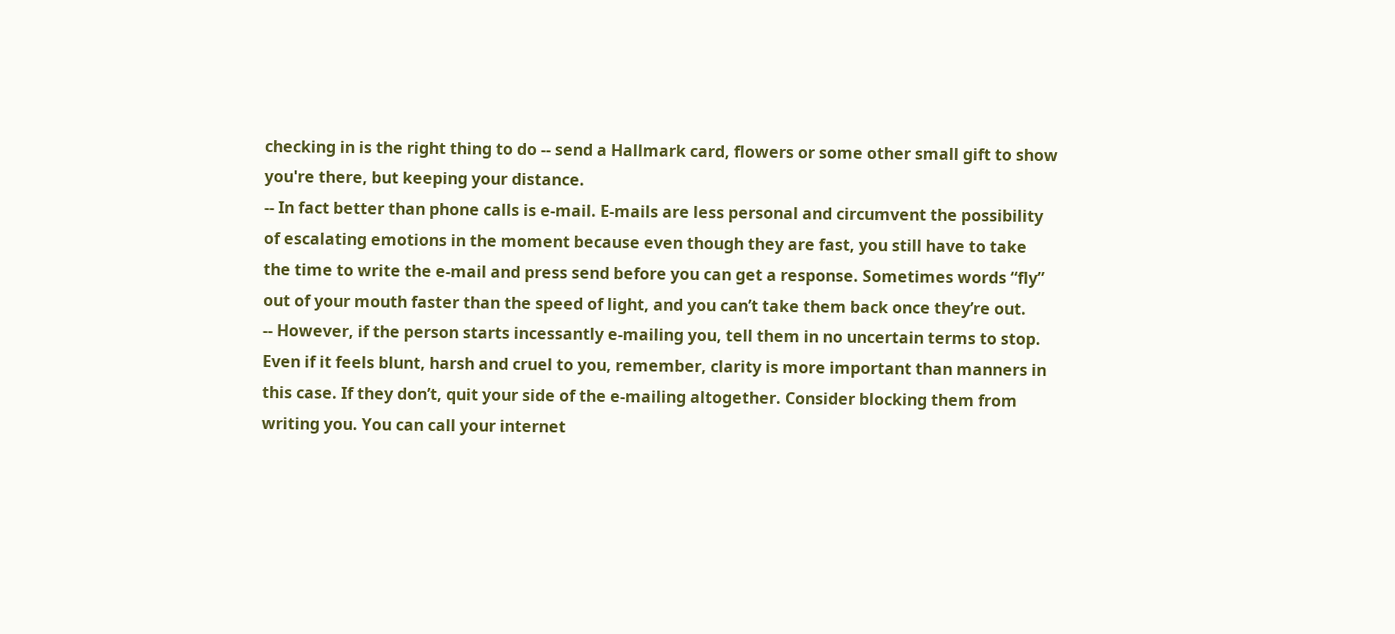checking in is the right thing to do -- send a Hallmark card, flowers or some other small gift to show you're there, but keeping your distance.
-- In fact better than phone calls is e-mail. E-mails are less personal and circumvent the possibility of escalating emotions in the moment because even though they are fast, you still have to take the time to write the e-mail and press send before you can get a response. Sometimes words “fly” out of your mouth faster than the speed of light, and you can’t take them back once they’re out.
-- However, if the person starts incessantly e-mailing you, tell them in no uncertain terms to stop. Even if it feels blunt, harsh and cruel to you, remember, clarity is more important than manners in this case. If they don’t, quit your side of the e-mailing altogether. Consider blocking them from writing you. You can call your internet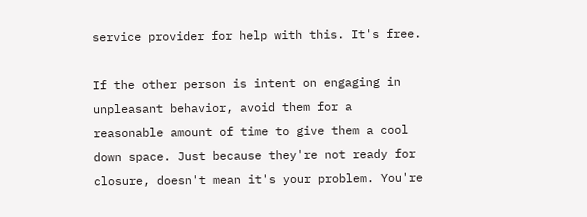service provider for help with this. It's free.

If the other person is intent on engaging in unpleasant behavior, avoid them for a reasonable amount of time to give them a cool down space. Just because they're not ready for closure, doesn't mean it's your problem. You're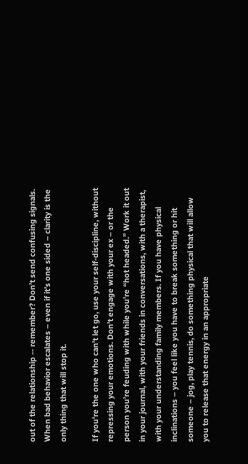out of the relationship -- remember? Don’t send confusing signals. When bad behavior escalates – even if it’s one sided – clarity is the only thing that will stop it.

If you're the one who can't let go, use your self-discipline, without repressing your emotions. Don’t engage with your ex – or the person you’re feuding with while you’re “hot headed.” Work it out in your journal, with your friends in conversations, with a therapist, with your understanding family members. If you have physical inclinations – you feel like you have to break something or hit someone – jog, play tennis, do something physical that will allow you to release that energy in an appropriate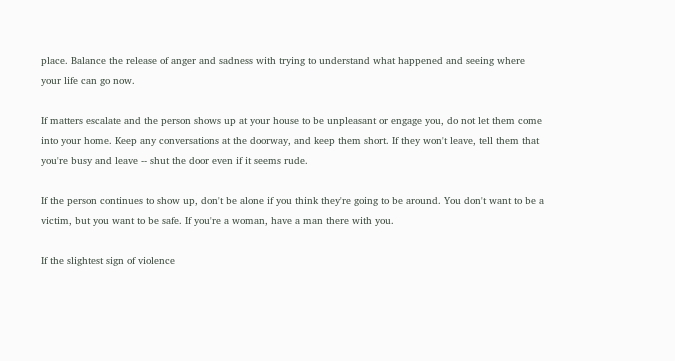place. Balance the release of anger and sadness with trying to understand what happened and seeing where your life can go now.

If matters escalate and the person shows up at your house to be unpleasant or engage you, do not let them come into your home. Keep any conversations at the doorway, and keep them short. If they won't leave, tell them that you're busy and leave -- shut the door even if it seems rude.

If the person continues to show up, don't be alone if you think they're going to be around. You don't want to be a victim, but you want to be safe. If you're a woman, have a man there with you.

If the slightest sign of violence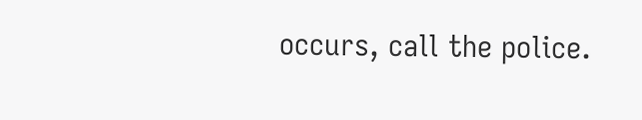occurs, call the police.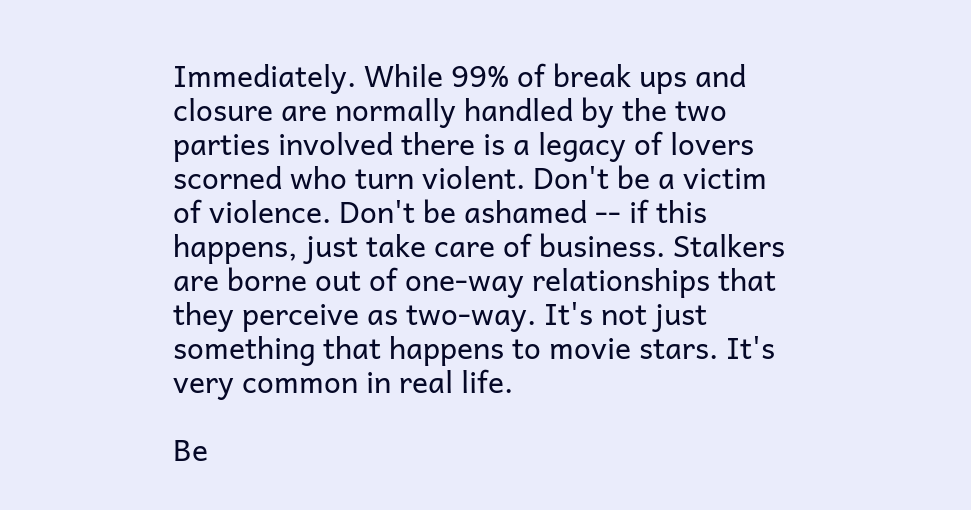Immediately. While 99% of break ups and closure are normally handled by the two parties involved there is a legacy of lovers scorned who turn violent. Don't be a victim of violence. Don't be ashamed -- if this happens, just take care of business. Stalkers are borne out of one-way relationships that they perceive as two-way. It's not just something that happens to movie stars. It's very common in real life.

Be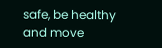safe, be healthy and move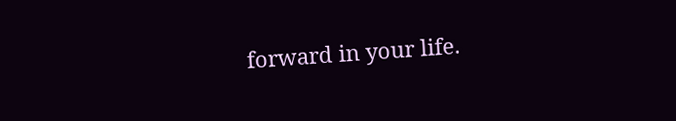forward in your life.